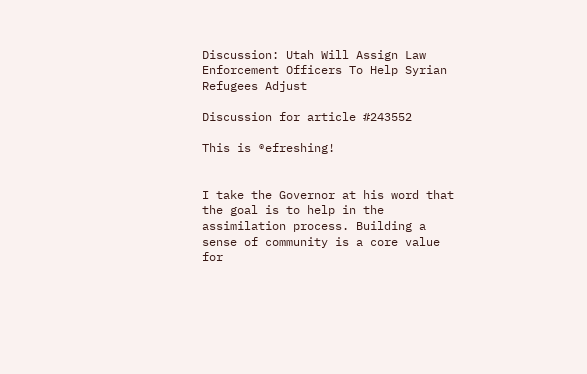Discussion: Utah Will Assign Law Enforcement Officers To Help Syrian Refugees Adjust

Discussion for article #243552

This is ®efreshing!


I take the Governor at his word that the goal is to help in the assimilation process. Building a sense of community is a core value for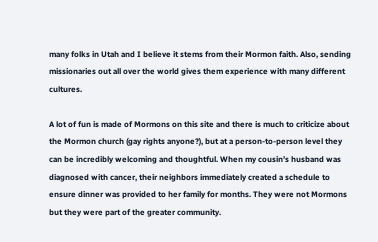many folks in Utah and I believe it stems from their Mormon faith. Also, sending missionaries out all over the world gives them experience with many different cultures.

A lot of fun is made of Mormons on this site and there is much to criticize about the Mormon church (gay rights anyone?), but at a person-to-person level they can be incredibly welcoming and thoughtful. When my cousin’s husband was diagnosed with cancer, their neighbors immediately created a schedule to ensure dinner was provided to her family for months. They were not Mormons but they were part of the greater community.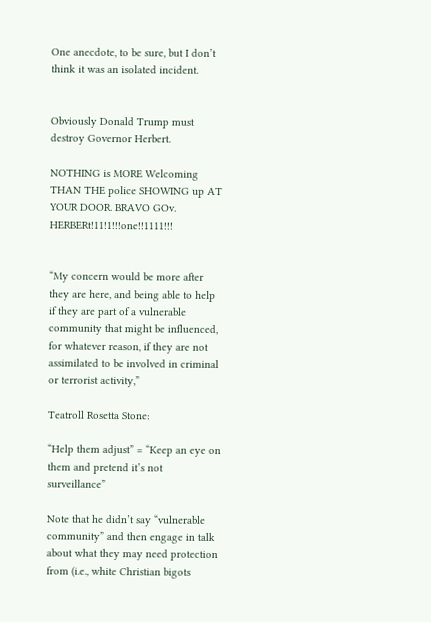One anecdote, to be sure, but I don’t think it was an isolated incident.


Obviously Donald Trump must destroy Governor Herbert.

NOTHING is MORE Welcoming THAN THE police SHOWING up AT YOUR DOOR. BRAVO GOv. HERBERt!11!1!!!one!!1111!!!


“My concern would be more after they are here, and being able to help if they are part of a vulnerable community that might be influenced, for whatever reason, if they are not assimilated to be involved in criminal or terrorist activity,”

Teatroll Rosetta Stone:

“Help them adjust” = “Keep an eye on them and pretend it’s not surveillance”

Note that he didn’t say “vulnerable community” and then engage in talk about what they may need protection from (i.e., white Christian bigots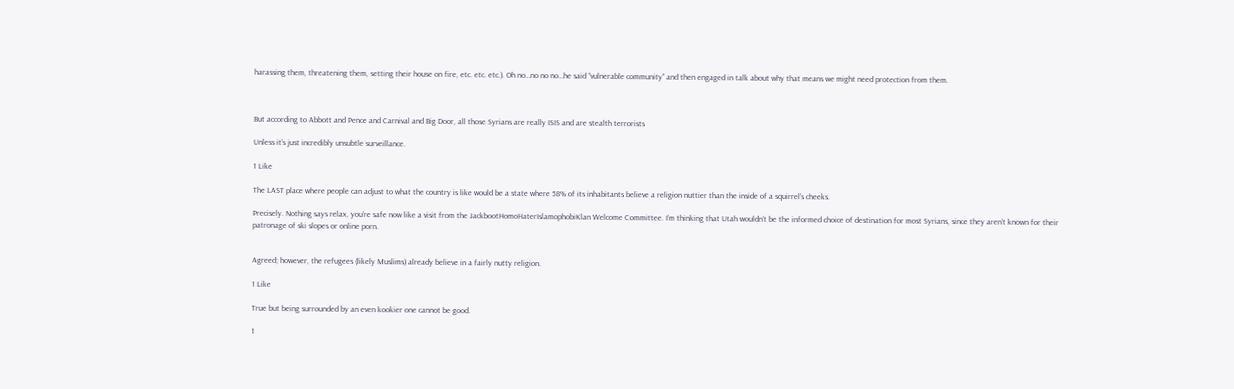harassing them, threatening them, setting their house on fire, etc. etc. etc.). Oh no…no no no…he said “vulnerable community” and then engaged in talk about why that means we might need protection from them.



But according to Abbott and Pence and Carnival and Big Door, all those Syrians are really ISIS and are stealth terrorists

Unless it’s just incredibly unsubtle surveillance.

1 Like

The LAST place where people can adjust to what the country is like would be a state where 58% of its inhabitants believe a religion nuttier than the inside of a squirrel’s cheeks.

Precisely. Nothing says relax, you’re safe now like a visit from the JackbootHomoHaterIslamophobiKlan Welcome Committee. I’m thinking that Utah wouldn’t be the informed choice of destination for most Syrians, since they aren’t known for their patronage of ski slopes or online porn.


Agreed; however, the refugees (likely Muslims) already believe in a fairly nutty religion.

1 Like

True but being surrounded by an even kookier one cannot be good.

1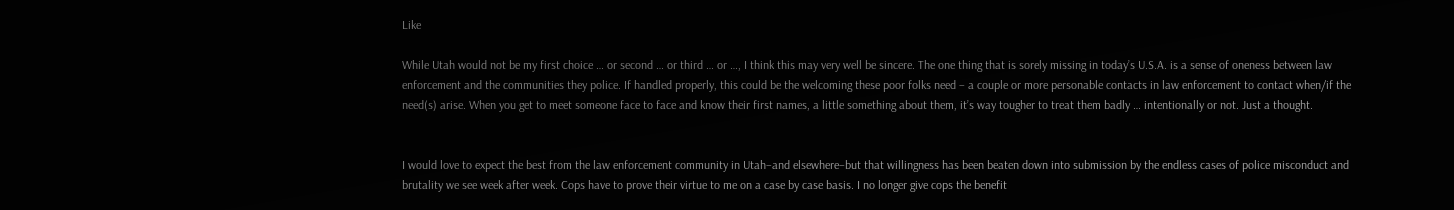Like

While Utah would not be my first choice … or second … or third … or …, I think this may very well be sincere. The one thing that is sorely missing in today’s U.S.A. is a sense of oneness between law enforcement and the communities they police. If handled properly, this could be the welcoming these poor folks need – a couple or more personable contacts in law enforcement to contact when/if the need(s) arise. When you get to meet someone face to face and know their first names, a little something about them, it’s way tougher to treat them badly … intentionally or not. Just a thought.


I would love to expect the best from the law enforcement community in Utah–and elsewhere–but that willingness has been beaten down into submission by the endless cases of police misconduct and brutality we see week after week. Cops have to prove their virtue to me on a case by case basis. I no longer give cops the benefit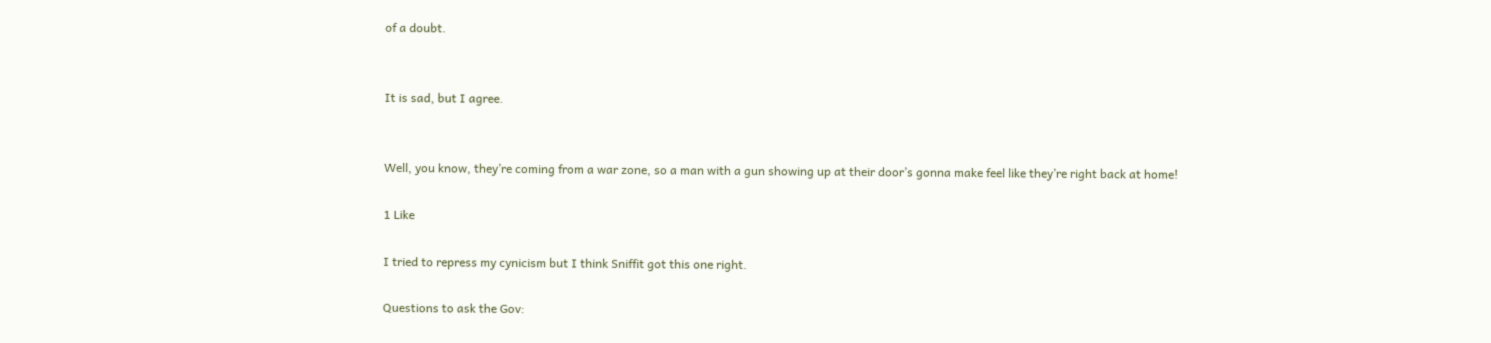of a doubt.


It is sad, but I agree.


Well, you know, they’re coming from a war zone, so a man with a gun showing up at their door’s gonna make feel like they’re right back at home!

1 Like

I tried to repress my cynicism but I think Sniffit got this one right.

Questions to ask the Gov: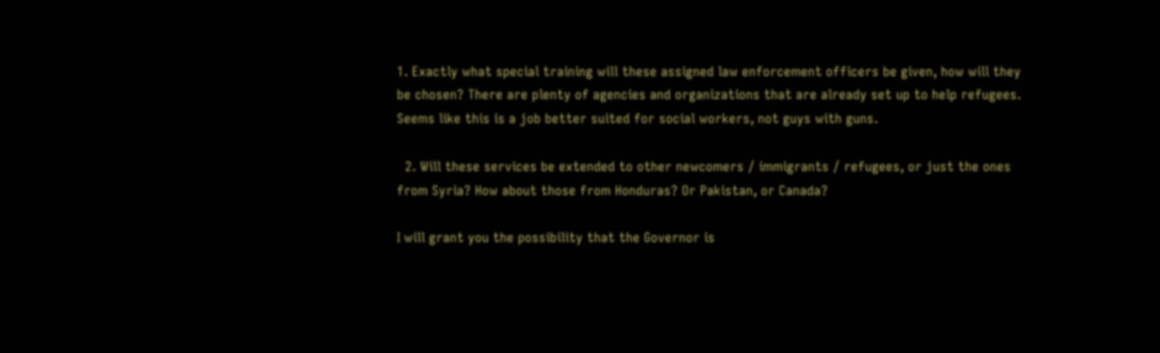1. Exactly what special training will these assigned law enforcement officers be given, how will they be chosen? There are plenty of agencies and organizations that are already set up to help refugees. Seems like this is a job better suited for social workers, not guys with guns.

  2. Will these services be extended to other newcomers / immigrants / refugees, or just the ones from Syria? How about those from Honduras? Or Pakistan, or Canada?

I will grant you the possibility that the Governor is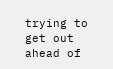trying to get out ahead of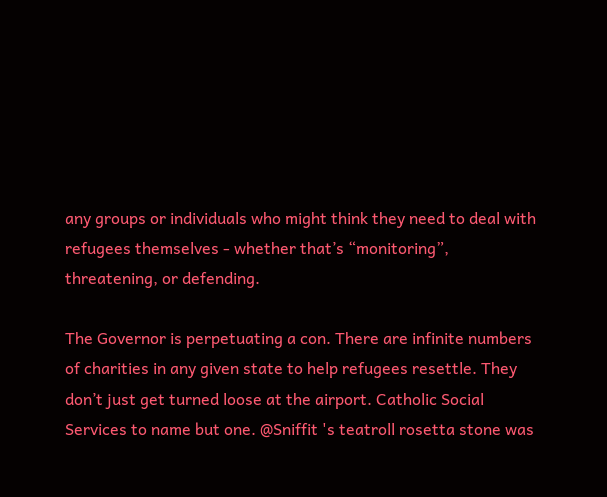any groups or individuals who might think they need to deal with refugees themselves - whether that’s “monitoring”, threatening, or defending.

The Governor is perpetuating a con. There are infinite numbers of charities in any given state to help refugees resettle. They don’t just get turned loose at the airport. Catholic Social Services to name but one. @Sniffit 's teatroll rosetta stone was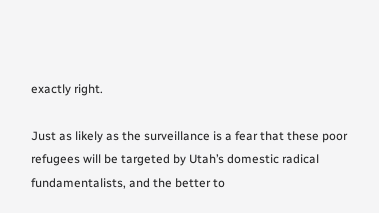exactly right.

Just as likely as the surveillance is a fear that these poor refugees will be targeted by Utah’s domestic radical fundamentalists, and the better to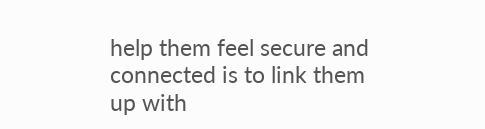help them feel secure and connected is to link them up with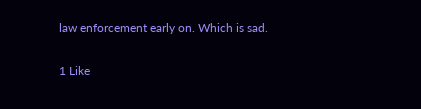law enforcement early on. Which is sad.

1 Like